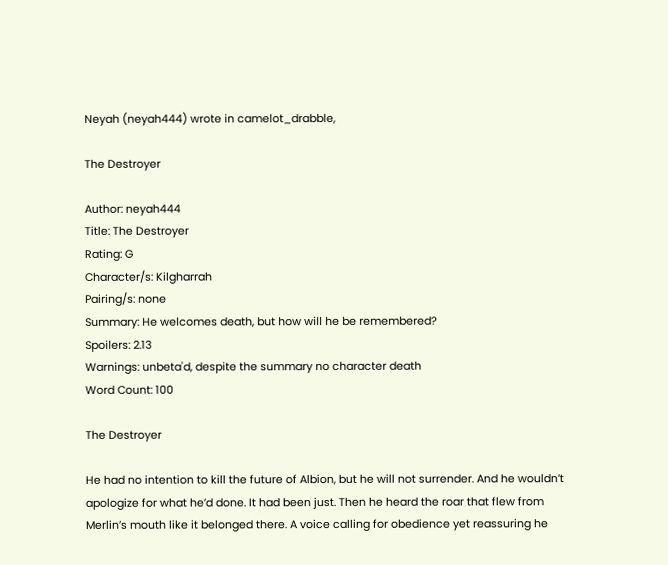Neyah (neyah444) wrote in camelot_drabble,

The Destroyer

Author: neyah444
Title: The Destroyer
Rating: G
Character/s: Kilgharrah
Pairing/s: none
Summary: He welcomes death, but how will he be remembered?
Spoilers: 2.13
Warnings: unbeta'd, despite the summary no character death
Word Count: 100

The Destroyer

He had no intention to kill the future of Albion, but he will not surrender. And he wouldn’t apologize for what he’d done. It had been just. Then he heard the roar that flew from Merlin’s mouth like it belonged there. A voice calling for obedience yet reassuring he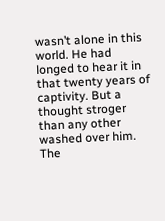wasn’t alone in this world. He had longed to hear it in that twenty years of captivity. But a thought stroger than any other washed over him. The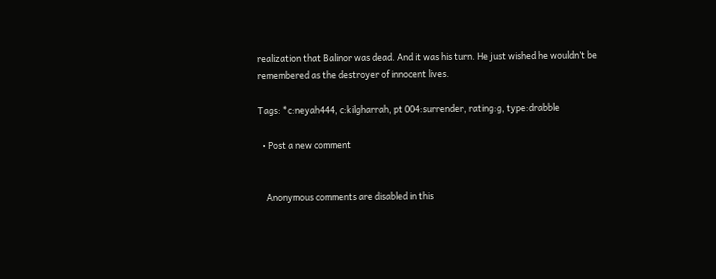realization that Balinor was dead. And it was his turn. He just wished he wouldn’t be remembered as the destroyer of innocent lives.

Tags: *c:neyah444, c:kilgharrah, pt 004:surrender, rating:g, type:drabble

  • Post a new comment


    Anonymous comments are disabled in this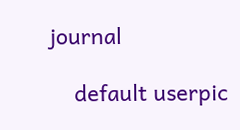journal

    default userpic